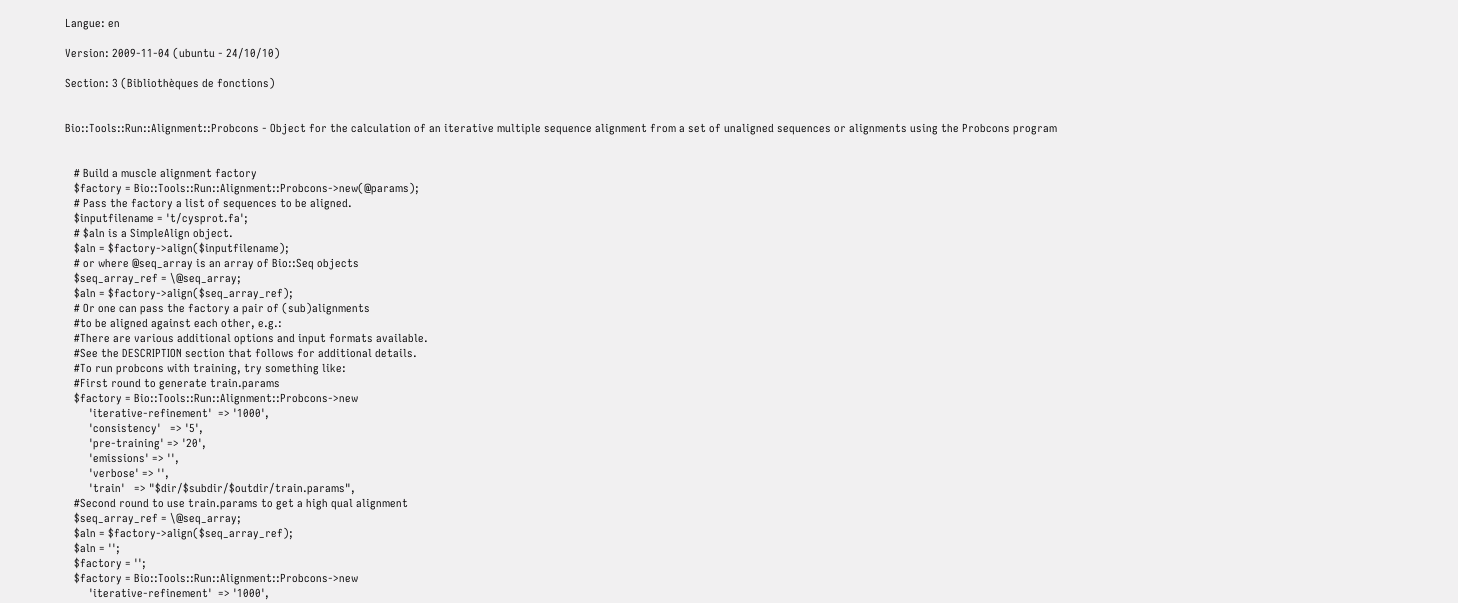Langue: en

Version: 2009-11-04 (ubuntu - 24/10/10)

Section: 3 (Bibliothèques de fonctions)


Bio::Tools::Run::Alignment::Probcons - Object for the calculation of an iterative multiple sequence alignment from a set of unaligned sequences or alignments using the Probcons program


   # Build a muscle alignment factory
   $factory = Bio::Tools::Run::Alignment::Probcons->new(@params);
   # Pass the factory a list of sequences to be aligned.
   $inputfilename = 't/cysprot.fa';
   # $aln is a SimpleAlign object.
   $aln = $factory->align($inputfilename);
   # or where @seq_array is an array of Bio::Seq objects
   $seq_array_ref = \@seq_array;
   $aln = $factory->align($seq_array_ref);
   # Or one can pass the factory a pair of (sub)alignments
   #to be aligned against each other, e.g.:
   #There are various additional options and input formats available.
   #See the DESCRIPTION section that follows for additional details.
   #To run probcons with training, try something like:
   #First round to generate train.params
   $factory = Bio::Tools::Run::Alignment::Probcons->new
        'iterative-refinement'  => '1000',
        'consistency'   => '5',
        'pre-training' => '20',
        'emissions' => '',
        'verbose' => '',
        'train'   => "$dir/$subdir/$outdir/train.params",
   #Second round to use train.params to get a high qual alignment
   $seq_array_ref = \@seq_array;
   $aln = $factory->align($seq_array_ref);
   $aln = '';
   $factory = '';
   $factory = Bio::Tools::Run::Alignment::Probcons->new
        'iterative-refinement'  => '1000',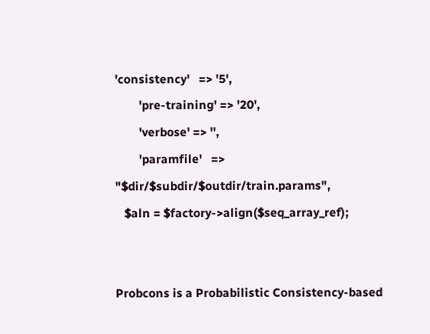'consistency'   => '5',
        'pre-training' => '20',
        'verbose' => '',
        'paramfile'   => "$dir/$subdir/$outdir/train.params",
   $aln = $factory->align($seq_array_ref);


Probcons is a Probabilistic Consistency-based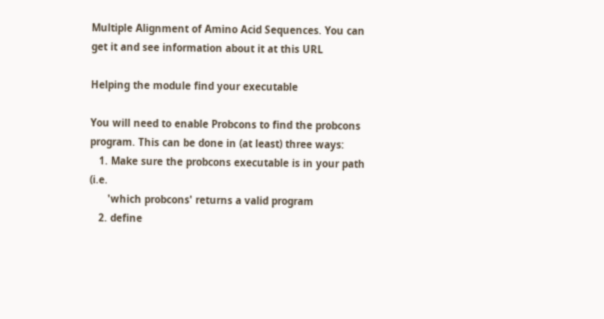Multiple Alignment of Amino Acid Sequences. You can get it and see information about it at this URL

Helping the module find your executable

You will need to enable Probcons to find the probcons program. This can be done in (at least) three ways:
   1. Make sure the probcons executable is in your path (i.e.
      'which probcons' returns a valid program
   2. define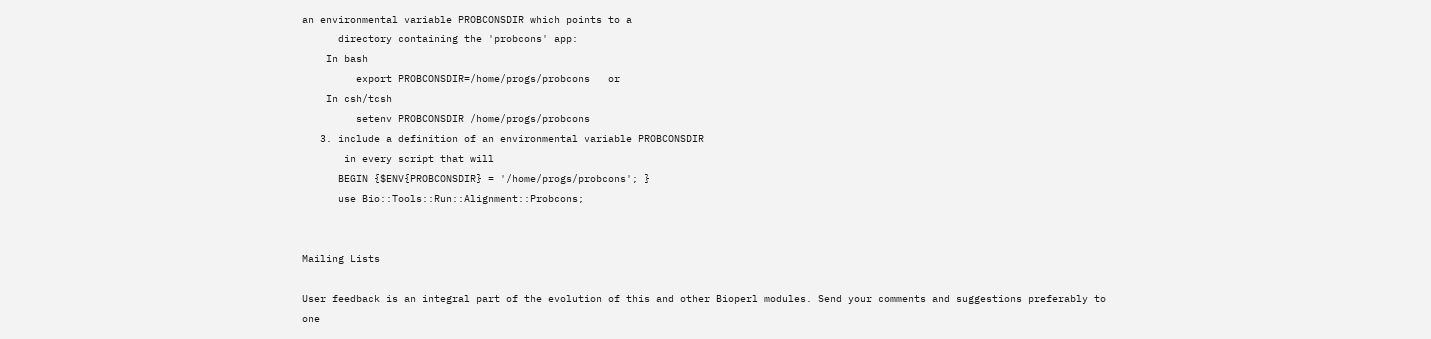an environmental variable PROBCONSDIR which points to a
      directory containing the 'probcons' app:
    In bash
         export PROBCONSDIR=/home/progs/probcons   or
    In csh/tcsh
         setenv PROBCONSDIR /home/progs/probcons
   3. include a definition of an environmental variable PROBCONSDIR
       in every script that will
      BEGIN {$ENV{PROBCONSDIR} = '/home/progs/probcons'; }
      use Bio::Tools::Run::Alignment::Probcons;


Mailing Lists

User feedback is an integral part of the evolution of this and other Bioperl modules. Send your comments and suggestions preferably to one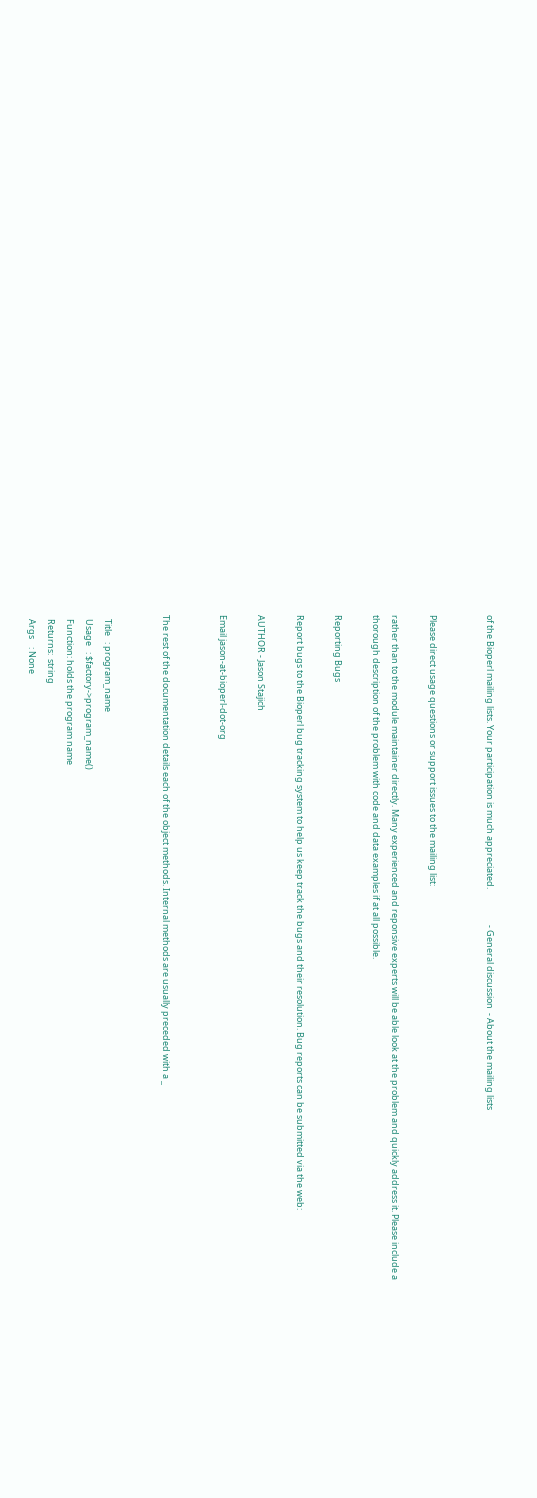of the Bioperl mailing lists. Your participation is much appreciated.                  - General discussion  - About the mailing lists


Please direct usage questions or support issues to the mailing list:

rather than to the module maintainer directly. Many experienced and reponsive experts will be able look at the problem and quickly address it. Please include a thorough description of the problem with code and data examples if at all possible.

Reporting Bugs

Report bugs to the Bioperl bug tracking system to help us keep track the bugs and their resolution. Bug reports can be submitted via the web:

AUTHOR - Jason Stajich

Email jason-at-bioperl-dot-org


The rest of the documentation details each of the object methods. Internal methods are usually preceded with a _


  Title   : program_name
  Usage   : $factory->program_name()
  Function: holds the program name
  Returns:  string
  Args    : None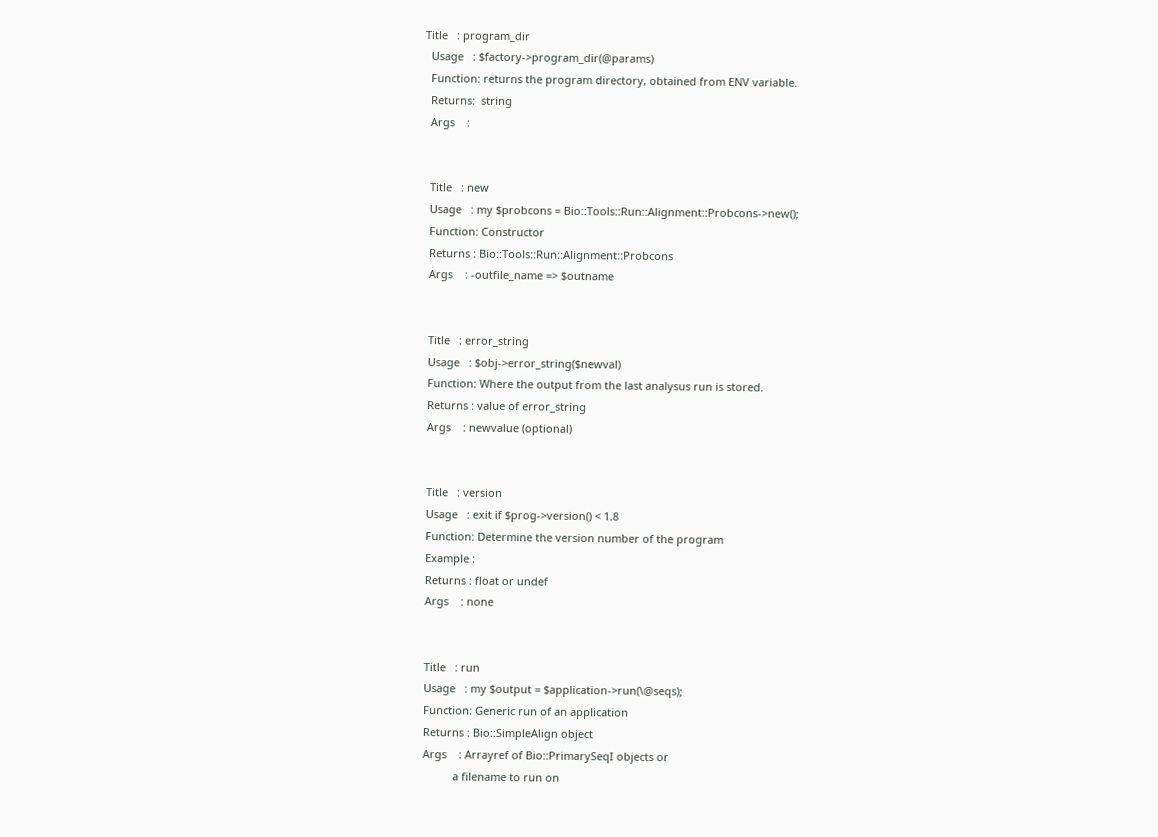Title   : program_dir
  Usage   : $factory->program_dir(@params)
  Function: returns the program directory, obtained from ENV variable.
  Returns:  string
  Args    :


  Title   : new
  Usage   : my $probcons = Bio::Tools::Run::Alignment::Probcons->new();
  Function: Constructor
  Returns : Bio::Tools::Run::Alignment::Probcons
  Args    : -outfile_name => $outname


  Title   : error_string
  Usage   : $obj->error_string($newval)
  Function: Where the output from the last analysus run is stored.
  Returns : value of error_string
  Args    : newvalue (optional)


  Title   : version
  Usage   : exit if $prog->version() < 1.8
  Function: Determine the version number of the program
  Example :
  Returns : float or undef
  Args    : none


  Title   : run
  Usage   : my $output = $application->run(\@seqs);
  Function: Generic run of an application
  Returns : Bio::SimpleAlign object
  Args    : Arrayref of Bio::PrimarySeqI objects or
            a filename to run on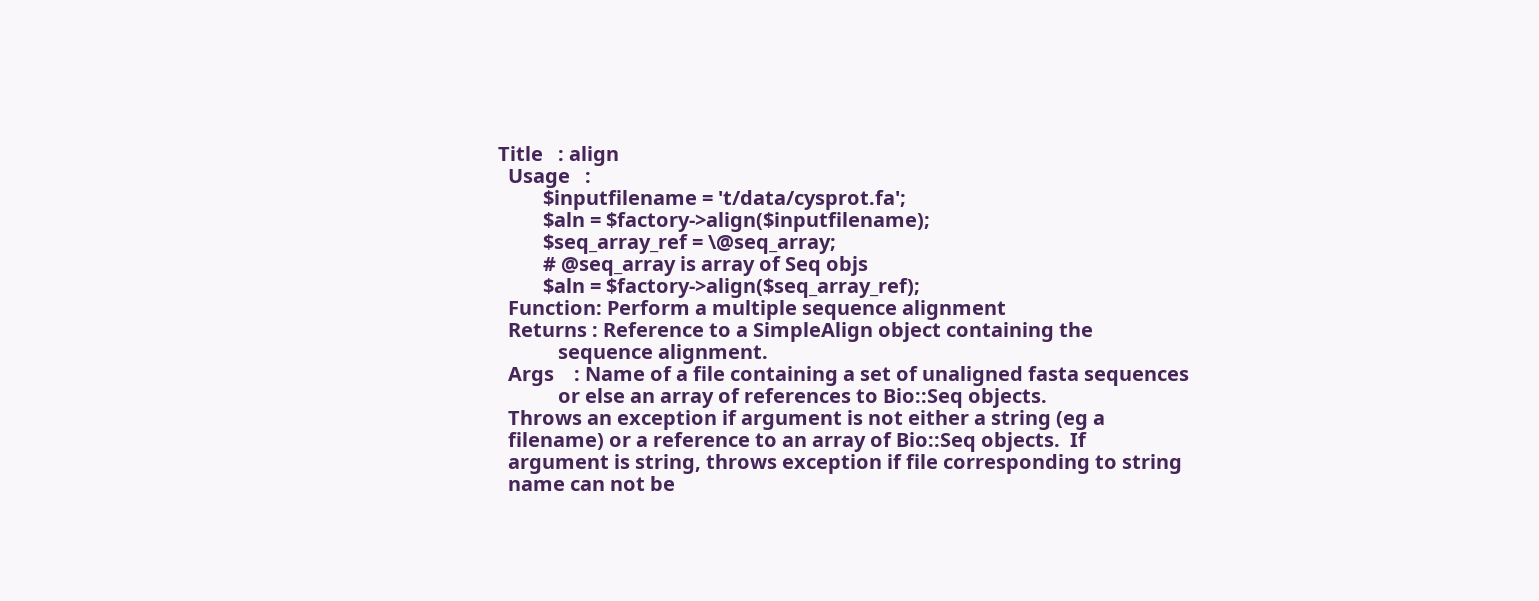Title   : align
  Usage   :
         $inputfilename = 't/data/cysprot.fa';
         $aln = $factory->align($inputfilename);
         $seq_array_ref = \@seq_array;
         # @seq_array is array of Seq objs
         $aln = $factory->align($seq_array_ref);
  Function: Perform a multiple sequence alignment
  Returns : Reference to a SimpleAlign object containing the
            sequence alignment.
  Args    : Name of a file containing a set of unaligned fasta sequences
            or else an array of references to Bio::Seq objects.
  Throws an exception if argument is not either a string (eg a
  filename) or a reference to an array of Bio::Seq objects.  If
  argument is string, throws exception if file corresponding to string
  name can not be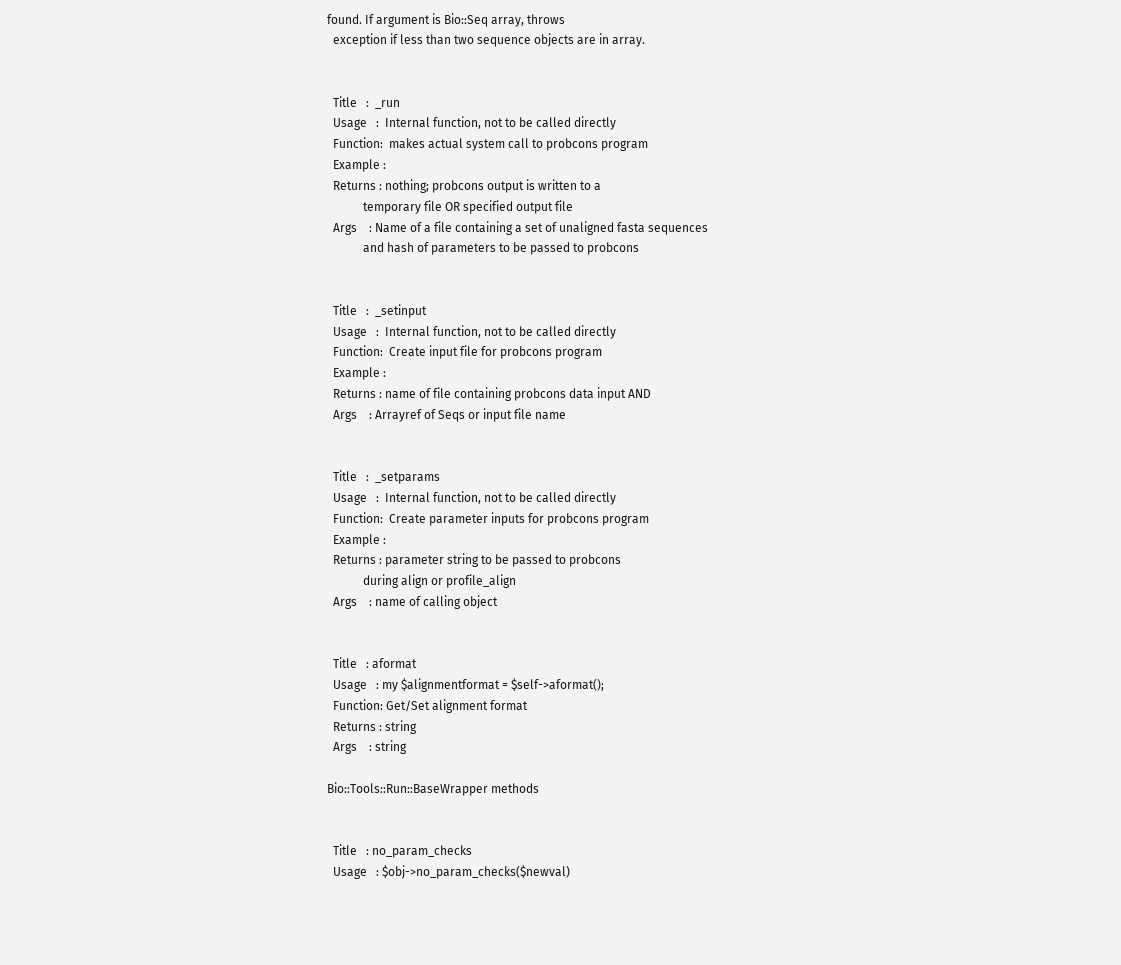found. If argument is Bio::Seq array, throws
  exception if less than two sequence objects are in array.


  Title   :  _run
  Usage   :  Internal function, not to be called directly
  Function:  makes actual system call to probcons program
  Example :
  Returns : nothing; probcons output is written to a
            temporary file OR specified output file
  Args    : Name of a file containing a set of unaligned fasta sequences
            and hash of parameters to be passed to probcons


  Title   :  _setinput
  Usage   :  Internal function, not to be called directly
  Function:  Create input file for probcons program
  Example :
  Returns : name of file containing probcons data input AND
  Args    : Arrayref of Seqs or input file name


  Title   :  _setparams
  Usage   :  Internal function, not to be called directly
  Function:  Create parameter inputs for probcons program
  Example :
  Returns : parameter string to be passed to probcons
            during align or profile_align
  Args    : name of calling object


  Title   : aformat
  Usage   : my $alignmentformat = $self->aformat();
  Function: Get/Set alignment format
  Returns : string
  Args    : string

Bio::Tools::Run::BaseWrapper methods


  Title   : no_param_checks
  Usage   : $obj->no_param_checks($newval)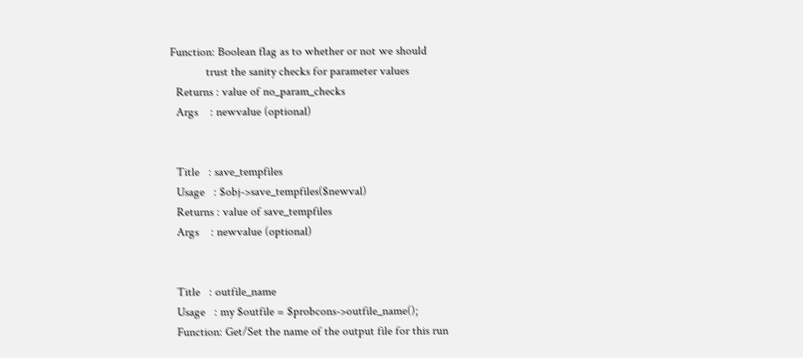Function: Boolean flag as to whether or not we should
            trust the sanity checks for parameter values
  Returns : value of no_param_checks
  Args    : newvalue (optional)


  Title   : save_tempfiles
  Usage   : $obj->save_tempfiles($newval)
  Returns : value of save_tempfiles
  Args    : newvalue (optional)


  Title   : outfile_name
  Usage   : my $outfile = $probcons->outfile_name();
  Function: Get/Set the name of the output file for this run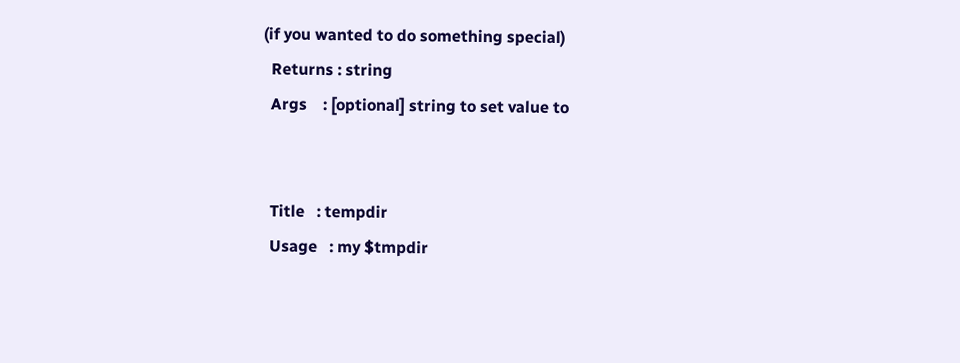(if you wanted to do something special)
  Returns : string
  Args    : [optional] string to set value to


  Title   : tempdir
  Usage   : my $tmpdir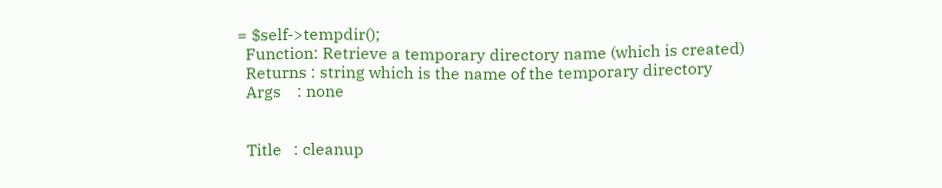= $self->tempdir();
  Function: Retrieve a temporary directory name (which is created)
  Returns : string which is the name of the temporary directory
  Args    : none


  Title   : cleanup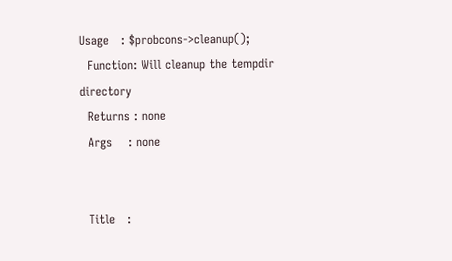Usage   : $probcons->cleanup();
  Function: Will cleanup the tempdir directory
  Returns : none
  Args    : none


  Title   :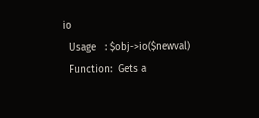io
  Usage   : $obj->io($newval)
  Function:  Gets a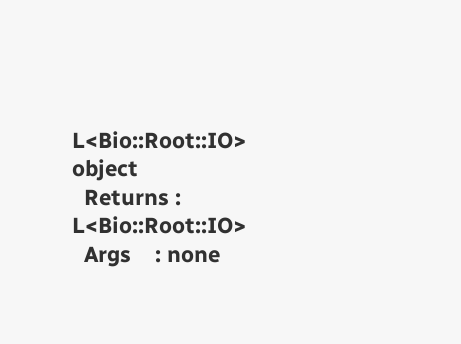L<Bio::Root::IO> object
  Returns : L<Bio::Root::IO>
  Args    : none